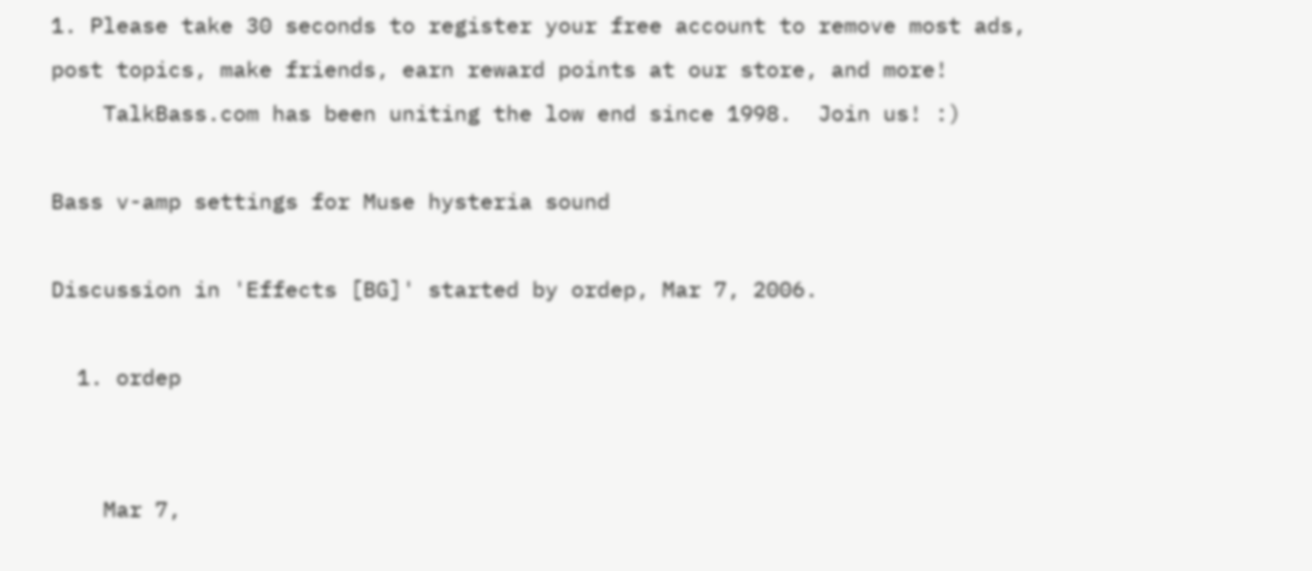1. Please take 30 seconds to register your free account to remove most ads, post topics, make friends, earn reward points at our store, and more!
    TalkBass.com has been uniting the low end since 1998.  Join us! :)

Bass v-amp settings for Muse hysteria sound

Discussion in 'Effects [BG]' started by ordep, Mar 7, 2006.

  1. ordep


    Mar 7,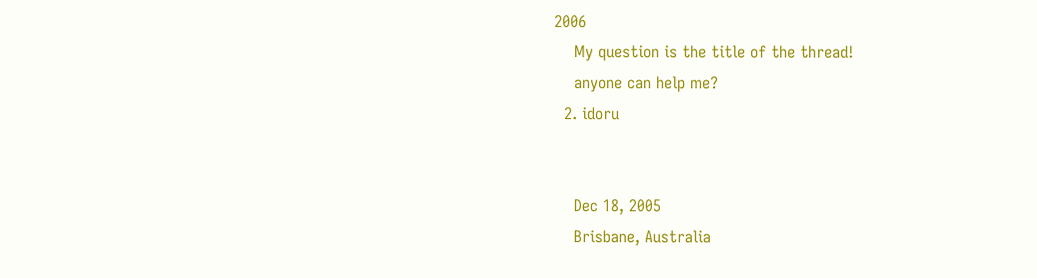2006
    My question is the title of the thread!
    anyone can help me?
  2. idoru


    Dec 18, 2005
    Brisbane, Australia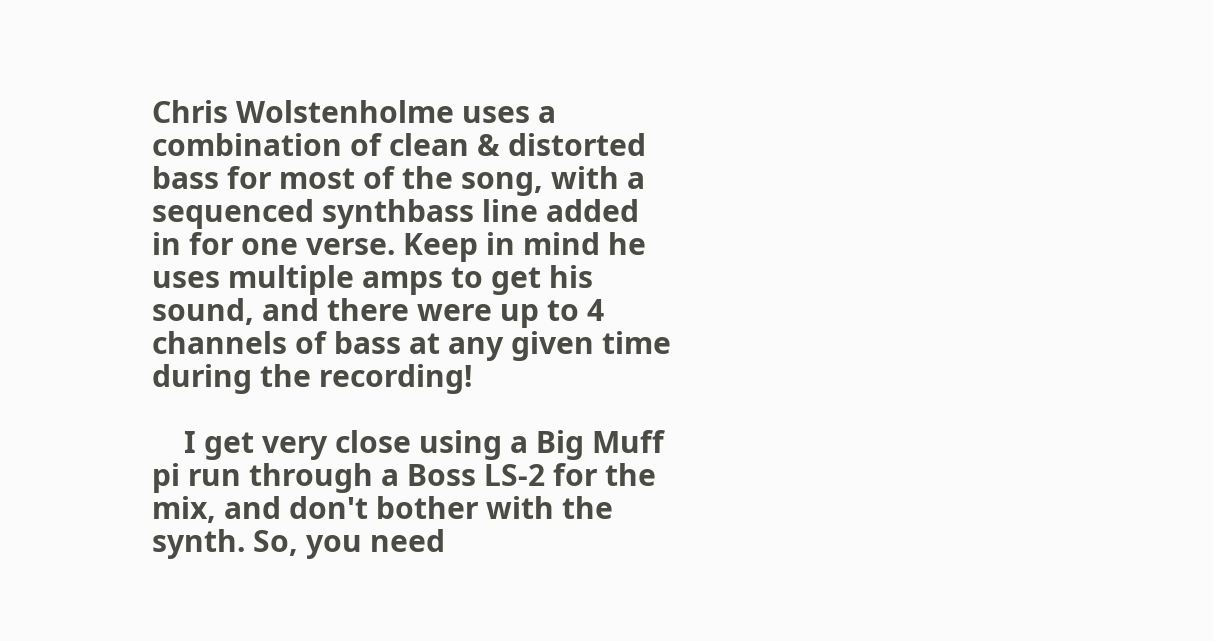Chris Wolstenholme uses a combination of clean & distorted bass for most of the song, with a sequenced synthbass line added in for one verse. Keep in mind he uses multiple amps to get his sound, and there were up to 4 channels of bass at any given time during the recording!

    I get very close using a Big Muff pi run through a Boss LS-2 for the mix, and don't bother with the synth. So, you need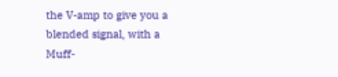the V-amp to give you a blended signal, with a Muff-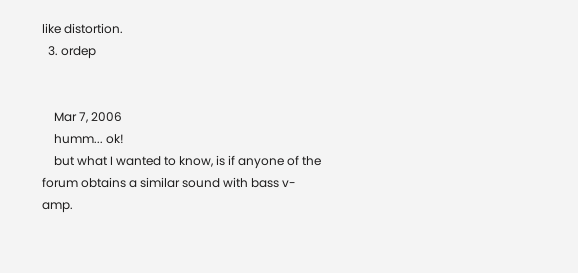like distortion.
  3. ordep


    Mar 7, 2006
    humm... ok!
    but what I wanted to know, is if anyone of the forum obtains a similar sound with bass v-amp.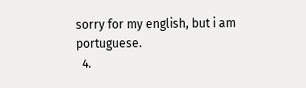sorry for my english, but i am portuguese.
  4.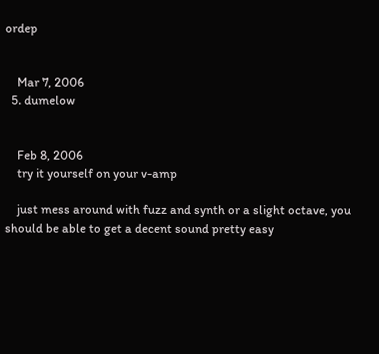ordep


    Mar 7, 2006
  5. dumelow


    Feb 8, 2006
    try it yourself on your v-amp

    just mess around with fuzz and synth or a slight octave, you should be able to get a decent sound pretty easy